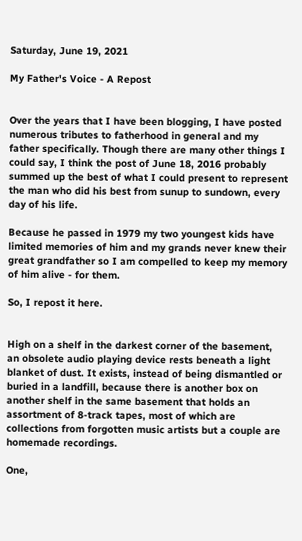Saturday, June 19, 2021

My Father's Voice - A Repost


Over the years that I have been blogging, I have posted numerous tributes to fatherhood in general and my father specifically. Though there are many other things I could say, I think the post of June 18, 2016 probably summed up the best of what I could present to represent the man who did his best from sunup to sundown, every day of his life.

Because he passed in 1979 my two youngest kids have limited memories of him and my grands never knew their great grandfather so I am compelled to keep my memory of him alive - for them.

So, I repost it here.


High on a shelf in the darkest corner of the basement, an obsolete audio playing device rests beneath a light blanket of dust. It exists, instead of being dismantled or buried in a landfill, because there is another box on another shelf in the same basement that holds an assortment of 8-track tapes, most of which are collections from forgotten music artists but a couple are homemade recordings.

One,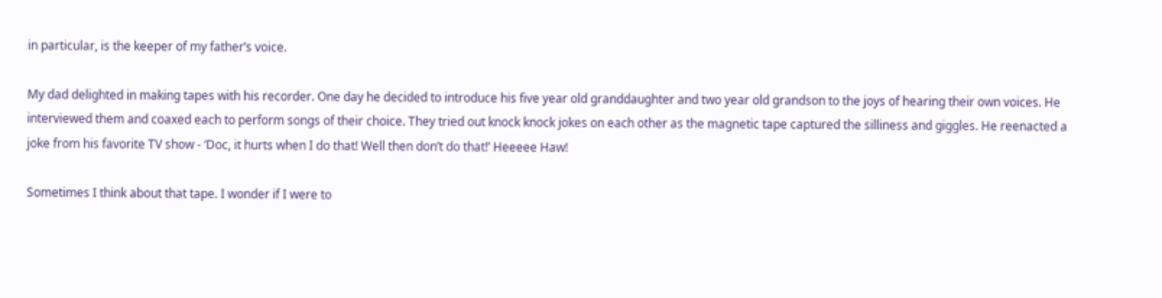in particular, is the keeper of my father’s voice.

My dad delighted in making tapes with his recorder. One day he decided to introduce his five year old granddaughter and two year old grandson to the joys of hearing their own voices. He interviewed them and coaxed each to perform songs of their choice. They tried out knock knock jokes on each other as the magnetic tape captured the silliness and giggles. He reenacted a joke from his favorite TV show - ‘Doc, it hurts when I do that! Well then don’t do that!’ Heeeee Haw!

Sometimes I think about that tape. I wonder if I were to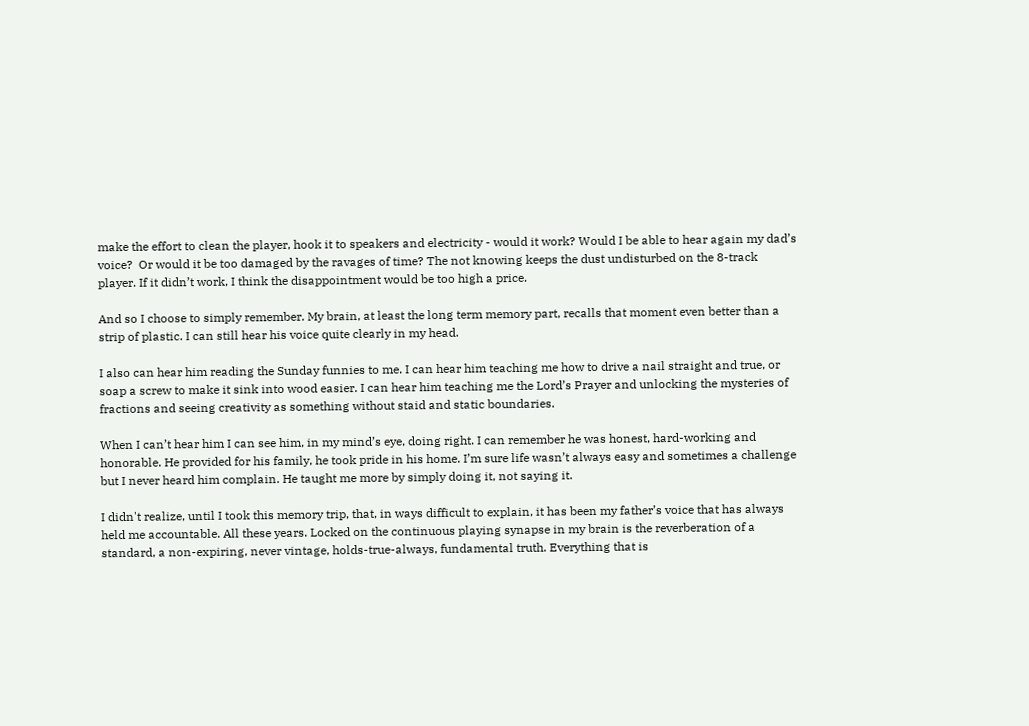make the effort to clean the player, hook it to speakers and electricity - would it work? Would I be able to hear again my dad’s voice?  Or would it be too damaged by the ravages of time? The not knowing keeps the dust undisturbed on the 8-track player. If it didn’t work, I think the disappointment would be too high a price.

And so I choose to simply remember. My brain, at least the long term memory part, recalls that moment even better than a strip of plastic. I can still hear his voice quite clearly in my head.

I also can hear him reading the Sunday funnies to me. I can hear him teaching me how to drive a nail straight and true, or soap a screw to make it sink into wood easier. I can hear him teaching me the Lord’s Prayer and unlocking the mysteries of fractions and seeing creativity as something without staid and static boundaries.

When I can’t hear him I can see him, in my mind’s eye, doing right. I can remember he was honest, hard-working and honorable. He provided for his family, he took pride in his home. I’m sure life wasn’t always easy and sometimes a challenge but I never heard him complain. He taught me more by simply doing it, not saying it.

I didn't realize, until I took this memory trip, that, in ways difficult to explain, it has been my father’s voice that has always held me accountable. All these years. Locked on the continuous playing synapse in my brain is the reverberation of a standard, a non-expiring, never vintage, holds-true-always, fundamental truth. Everything that is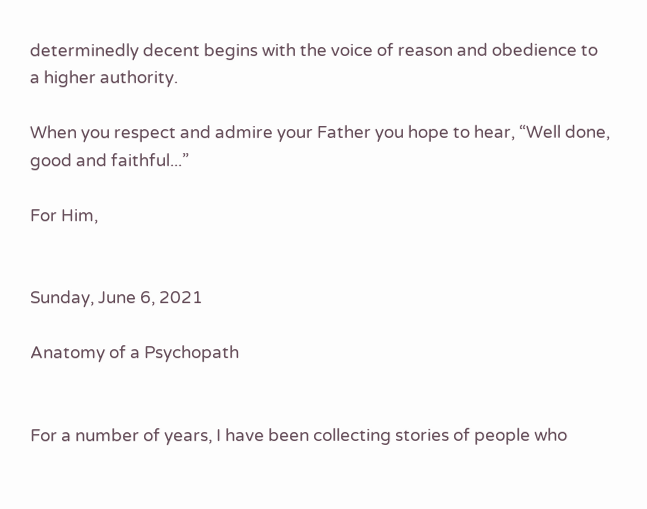determinedly decent begins with the voice of reason and obedience to a higher authority.

When you respect and admire your Father you hope to hear, “Well done, good and faithful...”

For Him,


Sunday, June 6, 2021

Anatomy of a Psychopath


For a number of years, I have been collecting stories of people who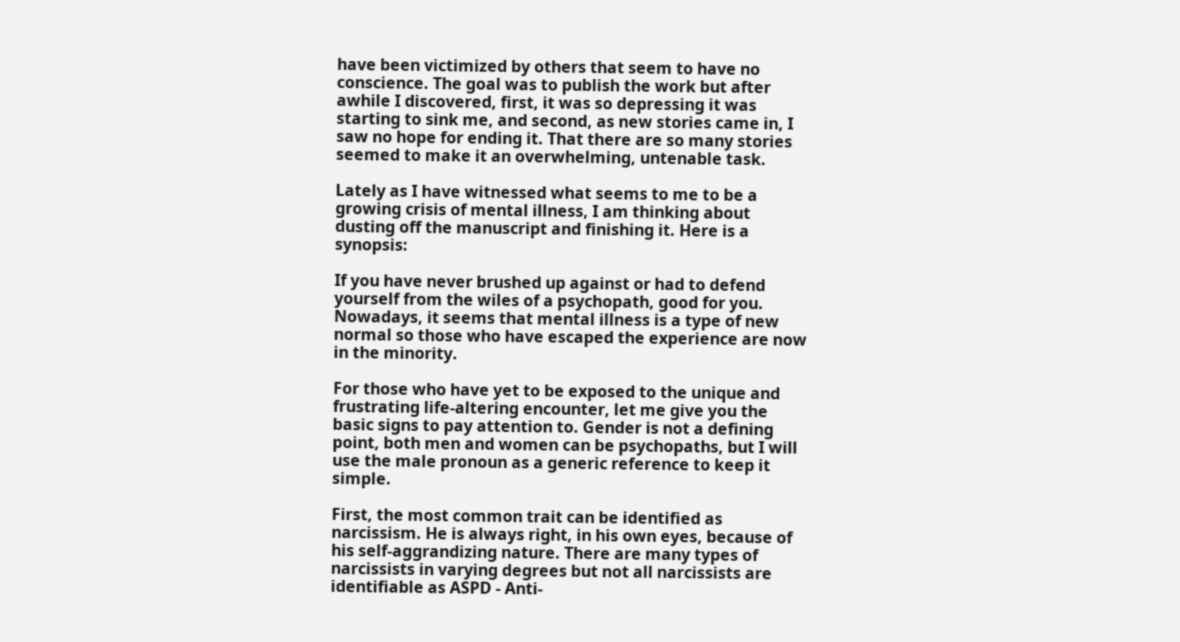have been victimized by others that seem to have no conscience. The goal was to publish the work but after awhile I discovered, first, it was so depressing it was starting to sink me, and second, as new stories came in, I saw no hope for ending it. That there are so many stories seemed to make it an overwhelming, untenable task.

Lately as I have witnessed what seems to me to be a growing crisis of mental illness, I am thinking about dusting off the manuscript and finishing it. Here is a synopsis:

If you have never brushed up against or had to defend yourself from the wiles of a psychopath, good for you. Nowadays, it seems that mental illness is a type of new normal so those who have escaped the experience are now in the minority.

For those who have yet to be exposed to the unique and frustrating life-altering encounter, let me give you the basic signs to pay attention to. Gender is not a defining point, both men and women can be psychopaths, but I will use the male pronoun as a generic reference to keep it simple.

First, the most common trait can be identified as narcissism. He is always right, in his own eyes, because of his self-aggrandizing nature. There are many types of narcissists in varying degrees but not all narcissists are identifiable as ASPD - Anti-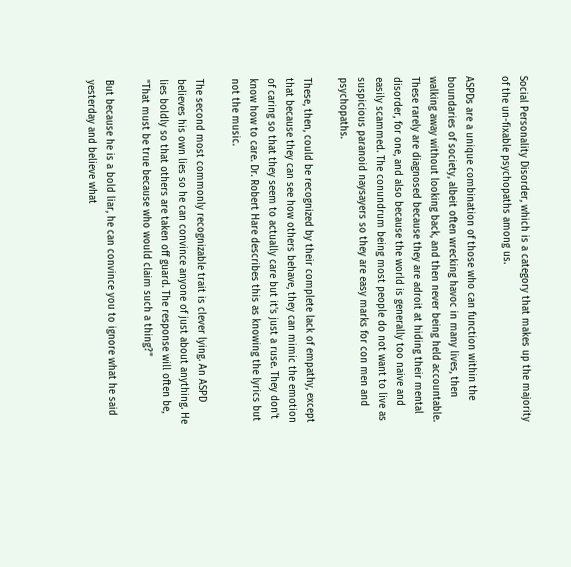Social Personality Disorder, which is a category that makes up the majority of the un-fixable psychopaths among us.

ASPDs are a unique combination of those who can function within the boundaries of society, albeit often wrecking havoc in many lives, then walking away without looking back, and then never being held accountable. These rarely are diagnosed because they are adroit at hiding their mental disorder, for one, and also because the world is generally too naive and easily scammed. The conundrum being most people do not want to live as suspicious paranoid naysayers so they are easy marks for con men and psychopaths.

These, then, could be recognized by their complete lack of empathy, except that because they can see how others behave, they can mimic the emotion of caring so that they seem to actually care but it's just a ruse. They don't know how to care. Dr. Robert Hare describes this as knowing the lyrics but not the music.

The second most commonly recognizable trait is clever lying. An ASPD believes his own lies so he can convince anyone of just about anything. He lies boldly so that others are taken off guard. The response will often be, "That must be true because who would claim such a thing?"

But because he is a bold liar, he can convince you to ignore what he said yesterday and believe what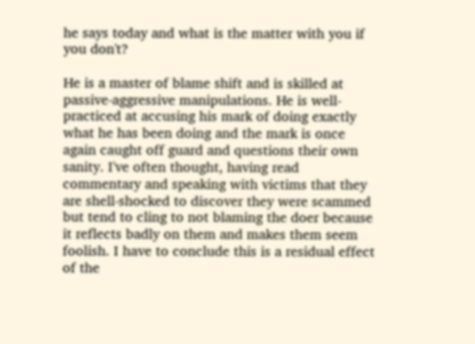he says today and what is the matter with you if you don't?

He is a master of blame shift and is skilled at passive-aggressive manipulations. He is well-practiced at accusing his mark of doing exactly what he has been doing and the mark is once again caught off guard and questions their own sanity. I've often thought, having read commentary and speaking with victims that they are shell-shocked to discover they were scammed but tend to cling to not blaming the doer because it reflects badly on them and makes them seem foolish. I have to conclude this is a residual effect of the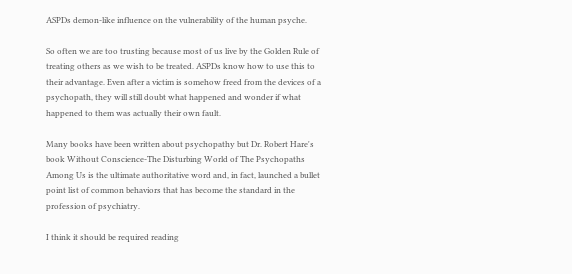ASPDs demon-like influence on the vulnerability of the human psyche.

So often we are too trusting because most of us live by the Golden Rule of treating others as we wish to be treated. ASPDs know how to use this to their advantage. Even after a victim is somehow freed from the devices of a psychopath, they will still doubt what happened and wonder if what happened to them was actually their own fault.

Many books have been written about psychopathy but Dr. Robert Hare's book Without Conscience-The Disturbing World of The Psychopaths Among Us is the ultimate authoritative word and, in fact, launched a bullet point list of common behaviors that has become the standard in the profession of psychiatry.

I think it should be required reading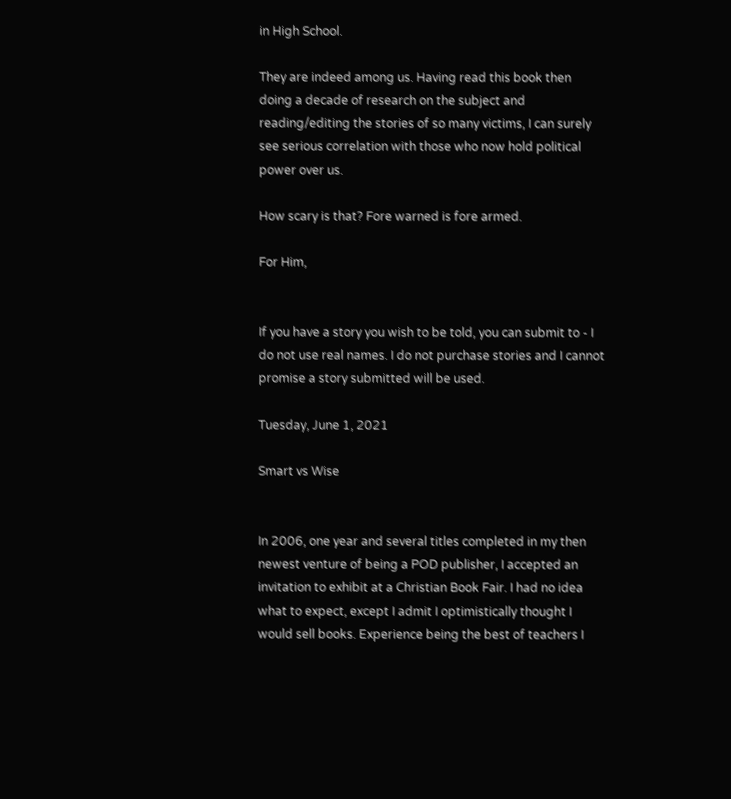in High School.

They are indeed among us. Having read this book then doing a decade of research on the subject and reading/editing the stories of so many victims, I can surely see serious correlation with those who now hold political power over us.

How scary is that? Fore warned is fore armed.

For Him,


If you have a story you wish to be told, you can submit to - I do not use real names. I do not purchase stories and I cannot promise a story submitted will be used.

Tuesday, June 1, 2021

Smart vs Wise


In 2006, one year and several titles completed in my then newest venture of being a POD publisher, I accepted an invitation to exhibit at a Christian Book Fair. I had no idea what to expect, except I admit I optimistically thought I would sell books. Experience being the best of teachers I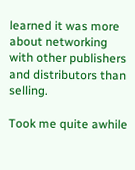learned it was more about networking with other publishers and distributors than selling.

Took me quite awhile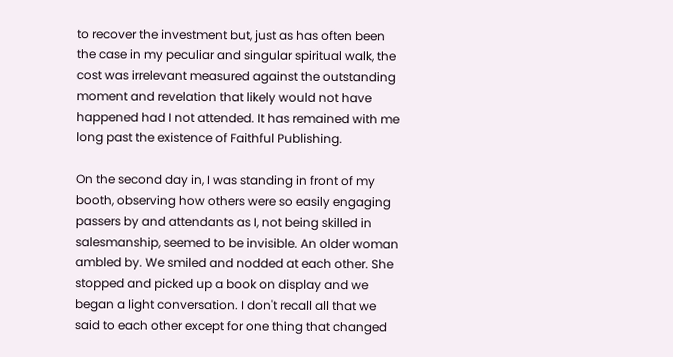to recover the investment but, just as has often been the case in my peculiar and singular spiritual walk, the cost was irrelevant measured against the outstanding moment and revelation that likely would not have happened had I not attended. It has remained with me long past the existence of Faithful Publishing.

On the second day in, I was standing in front of my booth, observing how others were so easily engaging passers by and attendants as I, not being skilled in salesmanship, seemed to be invisible. An older woman ambled by. We smiled and nodded at each other. She stopped and picked up a book on display and we began a light conversation. I don't recall all that we said to each other except for one thing that changed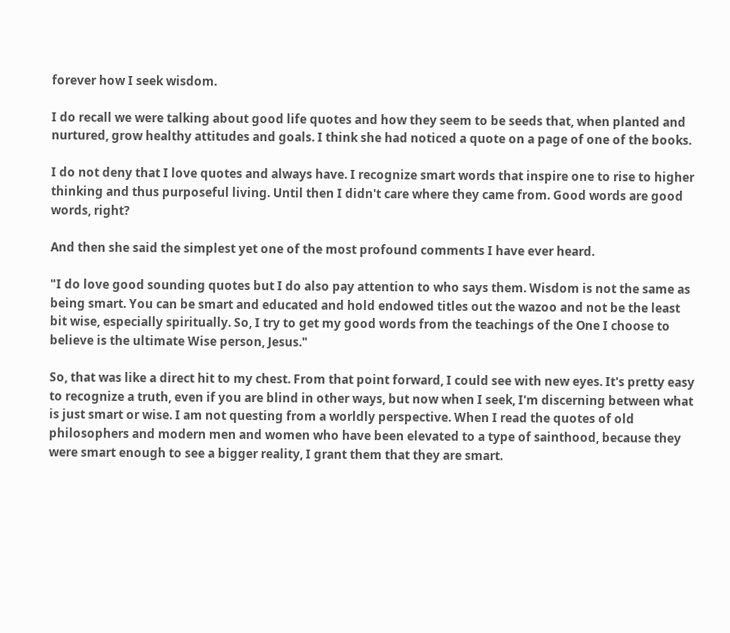forever how I seek wisdom.

I do recall we were talking about good life quotes and how they seem to be seeds that, when planted and nurtured, grow healthy attitudes and goals. I think she had noticed a quote on a page of one of the books.

I do not deny that I love quotes and always have. I recognize smart words that inspire one to rise to higher thinking and thus purposeful living. Until then I didn't care where they came from. Good words are good words, right?

And then she said the simplest yet one of the most profound comments I have ever heard.

"I do love good sounding quotes but I do also pay attention to who says them. Wisdom is not the same as being smart. You can be smart and educated and hold endowed titles out the wazoo and not be the least bit wise, especially spiritually. So, I try to get my good words from the teachings of the One I choose to believe is the ultimate Wise person, Jesus."

So, that was like a direct hit to my chest. From that point forward, I could see with new eyes. It's pretty easy to recognize a truth, even if you are blind in other ways, but now when I seek, I'm discerning between what is just smart or wise. I am not questing from a worldly perspective. When I read the quotes of old philosophers and modern men and women who have been elevated to a type of sainthood, because they were smart enough to see a bigger reality, I grant them that they are smart.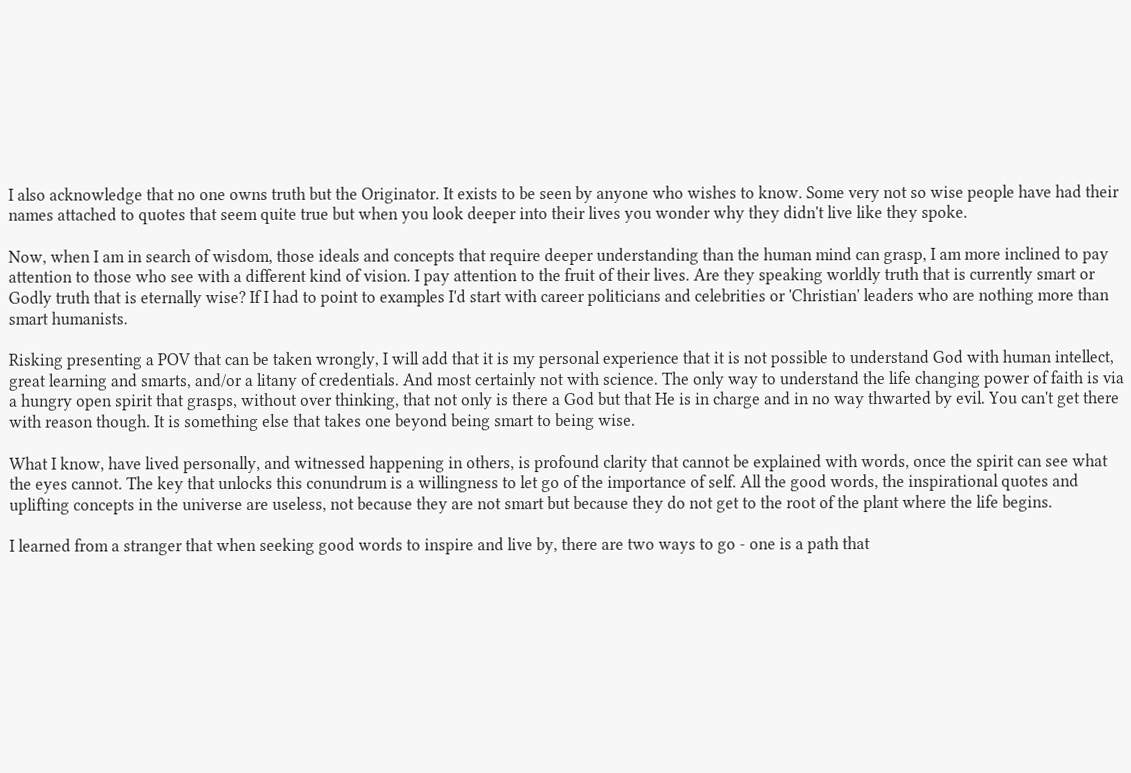I also acknowledge that no one owns truth but the Originator. It exists to be seen by anyone who wishes to know. Some very not so wise people have had their names attached to quotes that seem quite true but when you look deeper into their lives you wonder why they didn't live like they spoke.

Now, when I am in search of wisdom, those ideals and concepts that require deeper understanding than the human mind can grasp, I am more inclined to pay attention to those who see with a different kind of vision. I pay attention to the fruit of their lives. Are they speaking worldly truth that is currently smart or Godly truth that is eternally wise? If I had to point to examples I'd start with career politicians and celebrities or 'Christian' leaders who are nothing more than smart humanists.

Risking presenting a POV that can be taken wrongly, I will add that it is my personal experience that it is not possible to understand God with human intellect, great learning and smarts, and/or a litany of credentials. And most certainly not with science. The only way to understand the life changing power of faith is via a hungry open spirit that grasps, without over thinking, that not only is there a God but that He is in charge and in no way thwarted by evil. You can't get there with reason though. It is something else that takes one beyond being smart to being wise.

What I know, have lived personally, and witnessed happening in others, is profound clarity that cannot be explained with words, once the spirit can see what the eyes cannot. The key that unlocks this conundrum is a willingness to let go of the importance of self. All the good words, the inspirational quotes and uplifting concepts in the universe are useless, not because they are not smart but because they do not get to the root of the plant where the life begins.

I learned from a stranger that when seeking good words to inspire and live by, there are two ways to go - one is a path that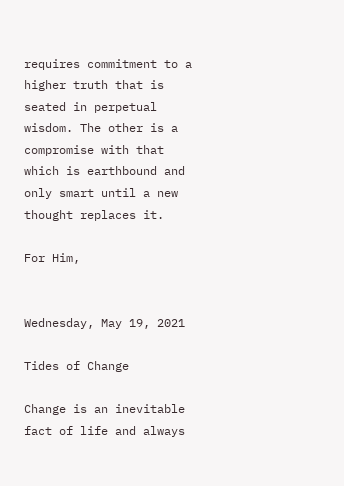requires commitment to a higher truth that is seated in perpetual wisdom. The other is a compromise with that which is earthbound and only smart until a new thought replaces it.

For Him,


Wednesday, May 19, 2021

Tides of Change

Change is an inevitable fact of life and always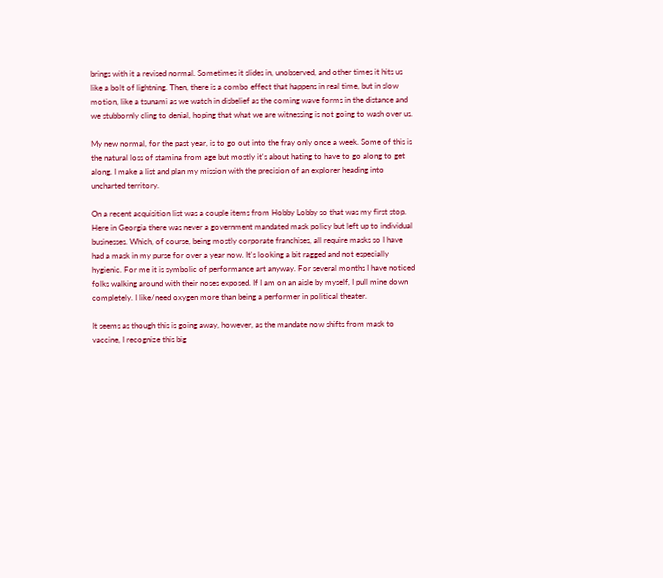brings with it a revised normal. Sometimes it slides in, unobserved, and other times it hits us like a bolt of lightning. Then, there is a combo effect that happens in real time, but in slow motion, like a tsunami as we watch in disbelief as the coming wave forms in the distance and we stubbornly cling to denial, hoping that what we are witnessing is not going to wash over us.

My new normal, for the past year, is to go out into the fray only once a week. Some of this is the natural loss of stamina from age but mostly it's about hating to have to go along to get along. I make a list and plan my mission with the precision of an explorer heading into uncharted territory.

On a recent acquisition list was a couple items from Hobby Lobby so that was my first stop. Here in Georgia there was never a government mandated mask policy but left up to individual businesses. Which, of course, being mostly corporate franchises, all require masks so I have had a mask in my purse for over a year now. It's looking a bit ragged and not especially hygienic. For me it is symbolic of performance art anyway. For several months I have noticed folks walking around with their noses exposed. If I am on an aisle by myself, I pull mine down completely. I like/need oxygen more than being a performer in political theater.

It seems as though this is going away, however, as the mandate now shifts from mask to vaccine, I recognize this big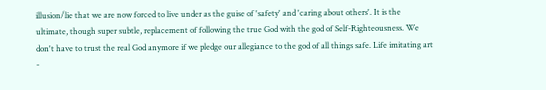illusion/lie that we are now forced to live under as the guise of 'safety' and 'caring about others'. It is the ultimate, though super subtle, replacement of following the true God with the god of Self-Righteousness. We don't have to trust the real God anymore if we pledge our allegiance to the god of all things safe. Life imitating art -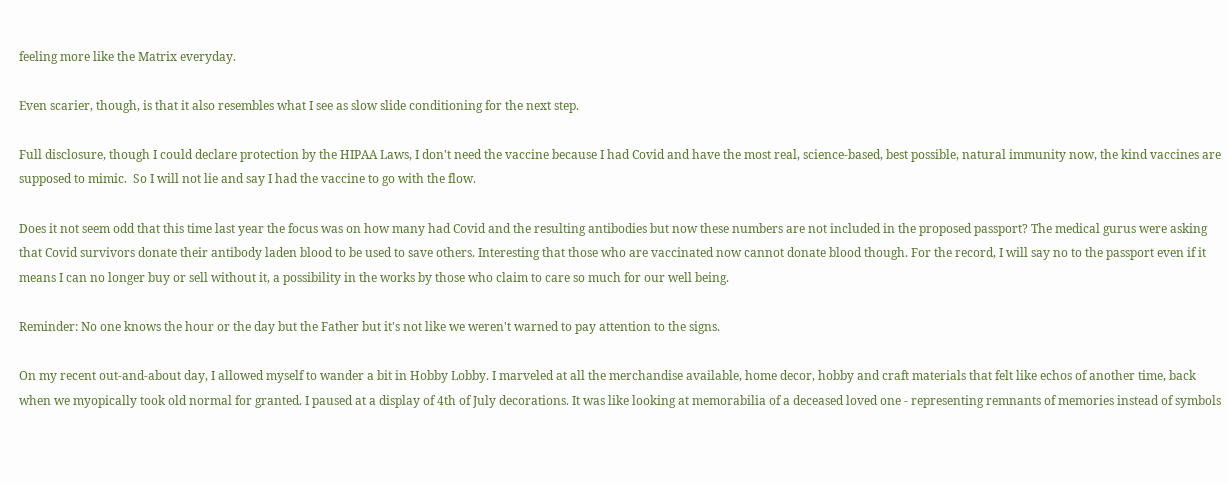feeling more like the Matrix everyday.

Even scarier, though, is that it also resembles what I see as slow slide conditioning for the next step.

Full disclosure, though I could declare protection by the HIPAA Laws, I don't need the vaccine because I had Covid and have the most real, science-based, best possible, natural immunity now, the kind vaccines are supposed to mimic.  So I will not lie and say I had the vaccine to go with the flow.

Does it not seem odd that this time last year the focus was on how many had Covid and the resulting antibodies but now these numbers are not included in the proposed passport? The medical gurus were asking that Covid survivors donate their antibody laden blood to be used to save others. Interesting that those who are vaccinated now cannot donate blood though. For the record, I will say no to the passport even if it means I can no longer buy or sell without it, a possibility in the works by those who claim to care so much for our well being.

Reminder: No one knows the hour or the day but the Father but it's not like we weren't warned to pay attention to the signs.

On my recent out-and-about day, I allowed myself to wander a bit in Hobby Lobby. I marveled at all the merchandise available, home decor, hobby and craft materials that felt like echos of another time, back when we myopically took old normal for granted. I paused at a display of 4th of July decorations. It was like looking at memorabilia of a deceased loved one - representing remnants of memories instead of symbols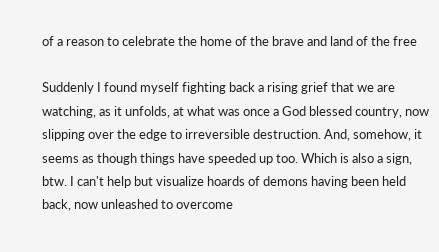of a reason to celebrate the home of the brave and land of the free

Suddenly I found myself fighting back a rising grief that we are watching, as it unfolds, at what was once a God blessed country, now slipping over the edge to irreversible destruction. And, somehow, it seems as though things have speeded up too. Which is also a sign, btw. I can't help but visualize hoards of demons having been held back, now unleashed to overcome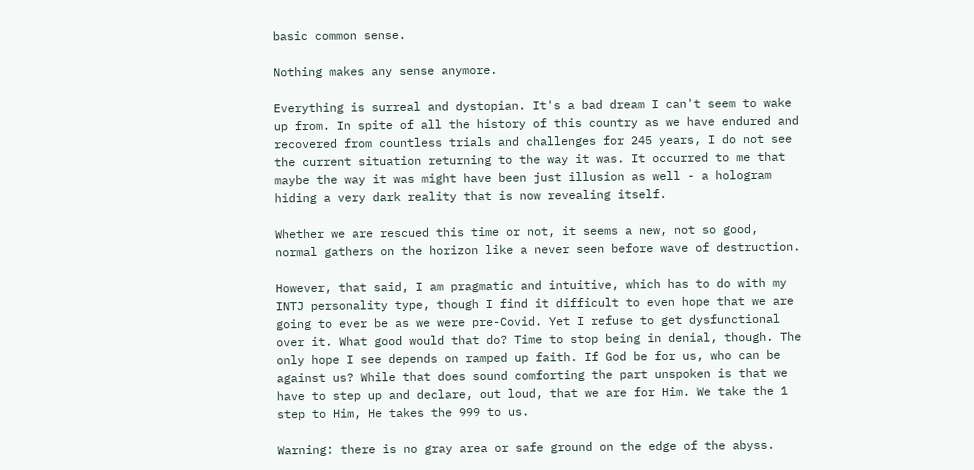basic common sense.

Nothing makes any sense anymore.

Everything is surreal and dystopian. It's a bad dream I can't seem to wake up from. In spite of all the history of this country as we have endured and recovered from countless trials and challenges for 245 years, I do not see the current situation returning to the way it was. It occurred to me that maybe the way it was might have been just illusion as well - a hologram hiding a very dark reality that is now revealing itself.

Whether we are rescued this time or not, it seems a new, not so good, normal gathers on the horizon like a never seen before wave of destruction.

However, that said, I am pragmatic and intuitive, which has to do with my INTJ personality type, though I find it difficult to even hope that we are going to ever be as we were pre-Covid. Yet I refuse to get dysfunctional over it. What good would that do? Time to stop being in denial, though. The only hope I see depends on ramped up faith. If God be for us, who can be against us? While that does sound comforting the part unspoken is that we have to step up and declare, out loud, that we are for Him. We take the 1 step to Him, He takes the 999 to us.

Warning: there is no gray area or safe ground on the edge of the abyss.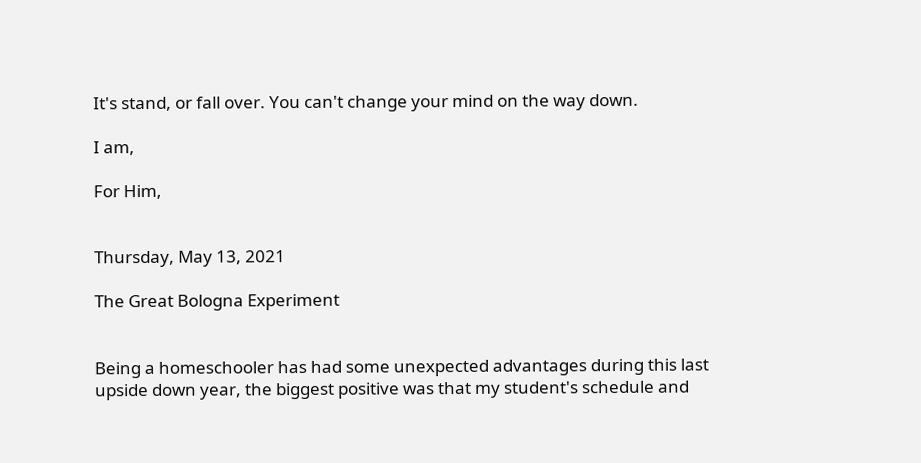It's stand, or fall over. You can't change your mind on the way down.

I am,

For Him,


Thursday, May 13, 2021

The Great Bologna Experiment


Being a homeschooler has had some unexpected advantages during this last upside down year, the biggest positive was that my student's schedule and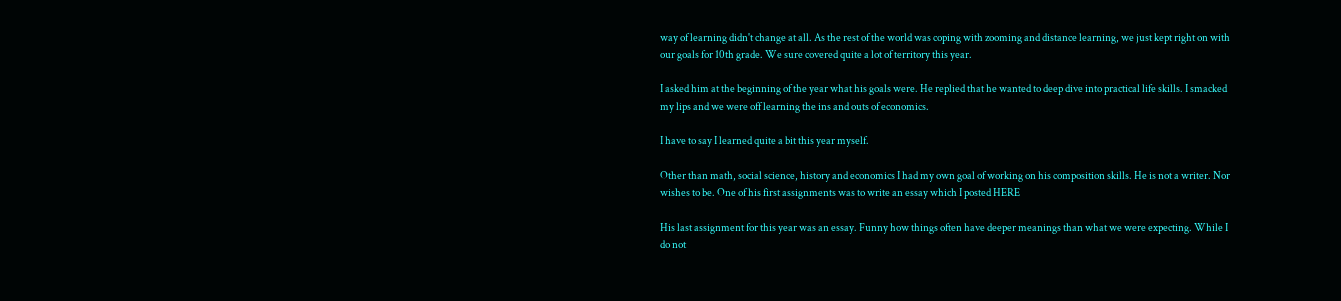way of learning didn't change at all. As the rest of the world was coping with zooming and distance learning, we just kept right on with our goals for 10th grade. We sure covered quite a lot of territory this year.

I asked him at the beginning of the year what his goals were. He replied that he wanted to deep dive into practical life skills. I smacked my lips and we were off learning the ins and outs of economics.

I have to say I learned quite a bit this year myself.

Other than math, social science, history and economics I had my own goal of working on his composition skills. He is not a writer. Nor wishes to be. One of his first assignments was to write an essay which I posted HERE

His last assignment for this year was an essay. Funny how things often have deeper meanings than what we were expecting. While I do not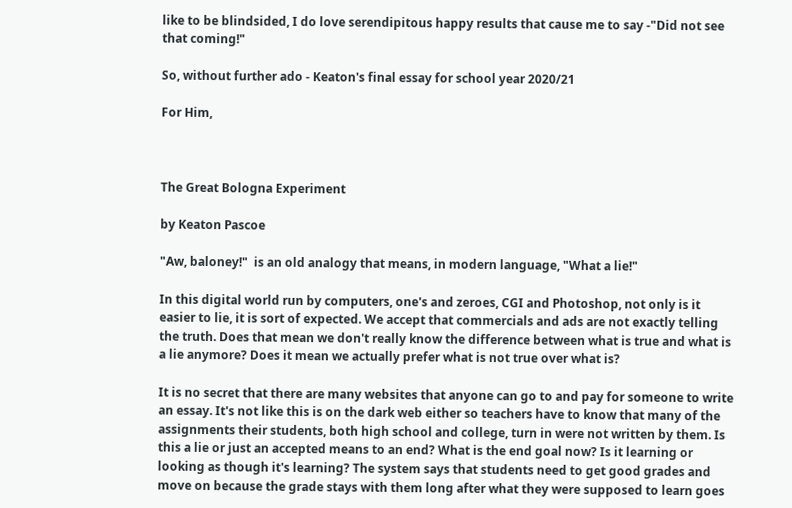like to be blindsided, I do love serendipitous happy results that cause me to say -"Did not see that coming!"

So, without further ado - Keaton's final essay for school year 2020/21

For Him,



The Great Bologna Experiment

by Keaton Pascoe

"Aw, baloney!"  is an old analogy that means, in modern language, "What a lie!"

In this digital world run by computers, one's and zeroes, CGI and Photoshop, not only is it easier to lie, it is sort of expected. We accept that commercials and ads are not exactly telling the truth. Does that mean we don't really know the difference between what is true and what is a lie anymore? Does it mean we actually prefer what is not true over what is?

It is no secret that there are many websites that anyone can go to and pay for someone to write an essay. It's not like this is on the dark web either so teachers have to know that many of the assignments their students, both high school and college, turn in were not written by them. Is this a lie or just an accepted means to an end? What is the end goal now? Is it learning or looking as though it's learning? The system says that students need to get good grades and move on because the grade stays with them long after what they were supposed to learn goes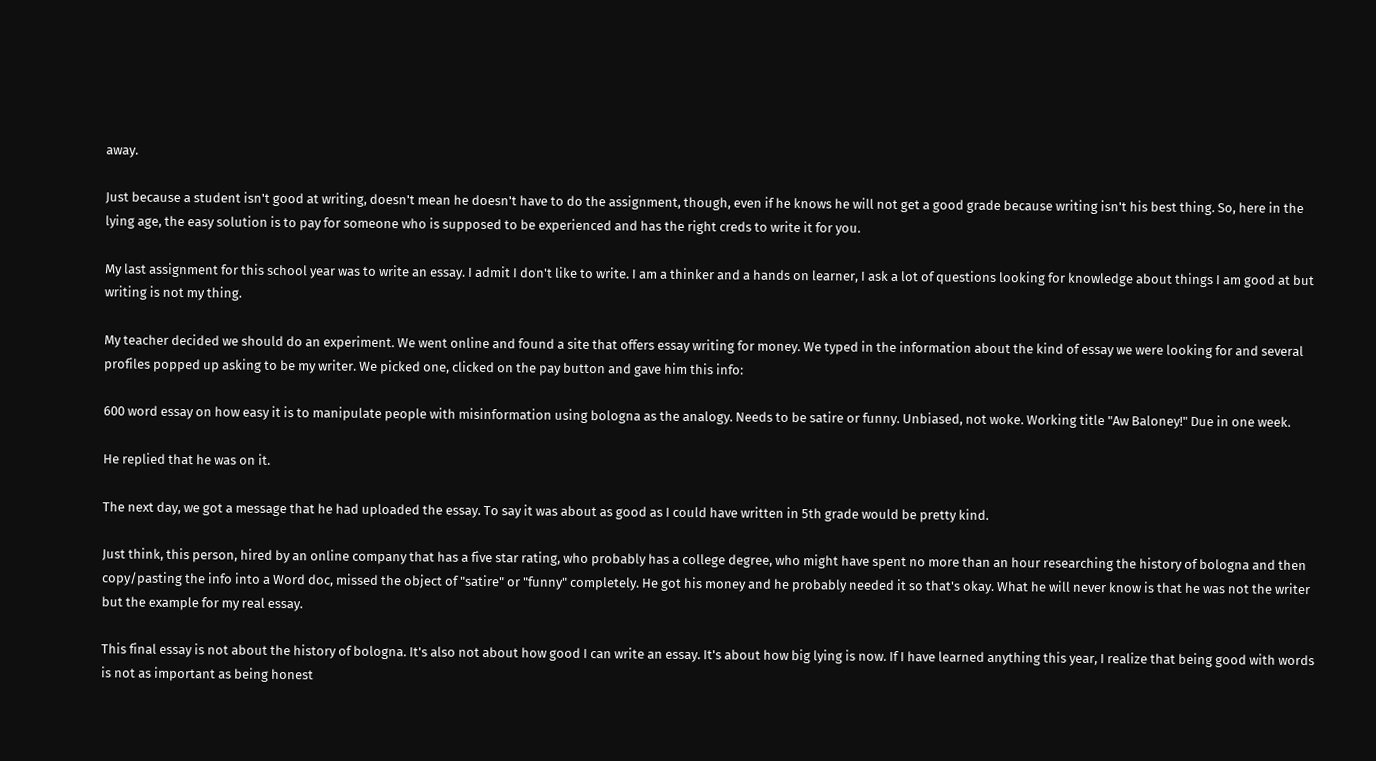away.

Just because a student isn't good at writing, doesn't mean he doesn't have to do the assignment, though, even if he knows he will not get a good grade because writing isn't his best thing. So, here in the lying age, the easy solution is to pay for someone who is supposed to be experienced and has the right creds to write it for you.

My last assignment for this school year was to write an essay. I admit I don't like to write. I am a thinker and a hands on learner, I ask a lot of questions looking for knowledge about things I am good at but writing is not my thing.

My teacher decided we should do an experiment. We went online and found a site that offers essay writing for money. We typed in the information about the kind of essay we were looking for and several profiles popped up asking to be my writer. We picked one, clicked on the pay button and gave him this info:

600 word essay on how easy it is to manipulate people with misinformation using bologna as the analogy. Needs to be satire or funny. Unbiased, not woke. Working title "Aw Baloney!" Due in one week.

He replied that he was on it.

The next day, we got a message that he had uploaded the essay. To say it was about as good as I could have written in 5th grade would be pretty kind.

Just think, this person, hired by an online company that has a five star rating, who probably has a college degree, who might have spent no more than an hour researching the history of bologna and then copy/pasting the info into a Word doc, missed the object of "satire" or "funny" completely. He got his money and he probably needed it so that's okay. What he will never know is that he was not the writer but the example for my real essay.

This final essay is not about the history of bologna. It's also not about how good I can write an essay. It's about how big lying is now. If I have learned anything this year, I realize that being good with words is not as important as being honest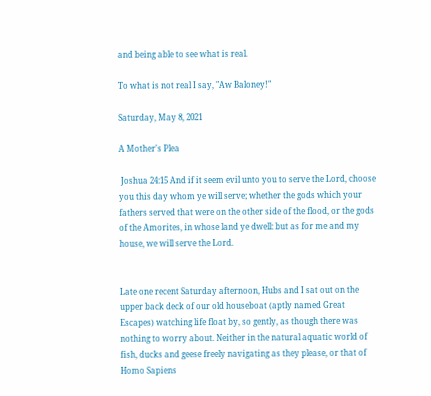and being able to see what is real.

To what is not real I say, "Aw Baloney!"

Saturday, May 8, 2021

A Mother's Plea

 Joshua 24:15 And if it seem evil unto you to serve the Lord, choose you this day whom ye will serve; whether the gods which your fathers served that were on the other side of the flood, or the gods of the Amorites, in whose land ye dwell: but as for me and my house, we will serve the Lord.


Late one recent Saturday afternoon, Hubs and I sat out on the upper back deck of our old houseboat (aptly named Great Escapes) watching life float by, so gently, as though there was nothing to worry about. Neither in the natural aquatic world of  fish, ducks and geese freely navigating as they please, or that of Homo Sapiens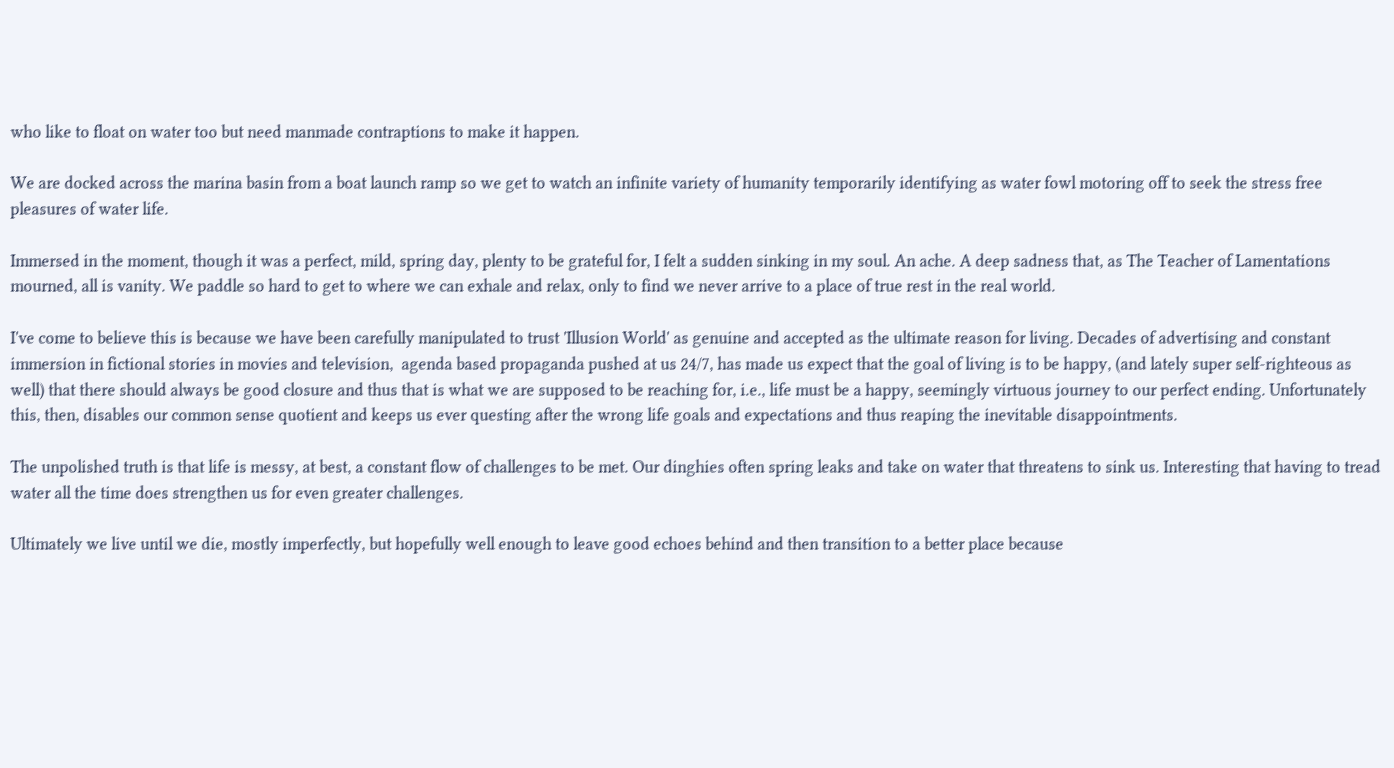who like to float on water too but need manmade contraptions to make it happen.

We are docked across the marina basin from a boat launch ramp so we get to watch an infinite variety of humanity temporarily identifying as water fowl motoring off to seek the stress free pleasures of water life.

Immersed in the moment, though it was a perfect, mild, spring day, plenty to be grateful for, I felt a sudden sinking in my soul. An ache. A deep sadness that, as The Teacher of Lamentations mourned, all is vanity. We paddle so hard to get to where we can exhale and relax, only to find we never arrive to a place of true rest in the real world.

I've come to believe this is because we have been carefully manipulated to trust 'Illusion World' as genuine and accepted as the ultimate reason for living. Decades of advertising and constant immersion in fictional stories in movies and television,  agenda based propaganda pushed at us 24/7, has made us expect that the goal of living is to be happy, (and lately super self-righteous as well) that there should always be good closure and thus that is what we are supposed to be reaching for, i.e., life must be a happy, seemingly virtuous journey to our perfect ending. Unfortunately this, then, disables our common sense quotient and keeps us ever questing after the wrong life goals and expectations and thus reaping the inevitable disappointments.

The unpolished truth is that life is messy, at best, a constant flow of challenges to be met. Our dinghies often spring leaks and take on water that threatens to sink us. Interesting that having to tread water all the time does strengthen us for even greater challenges.

Ultimately we live until we die, mostly imperfectly, but hopefully well enough to leave good echoes behind and then transition to a better place because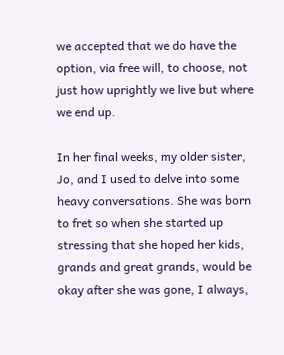we accepted that we do have the option, via free will, to choose, not just how uprightly we live but where we end up.

In her final weeks, my older sister, Jo, and I used to delve into some heavy conversations. She was born to fret so when she started up stressing that she hoped her kids, grands and great grands, would be okay after she was gone, I always,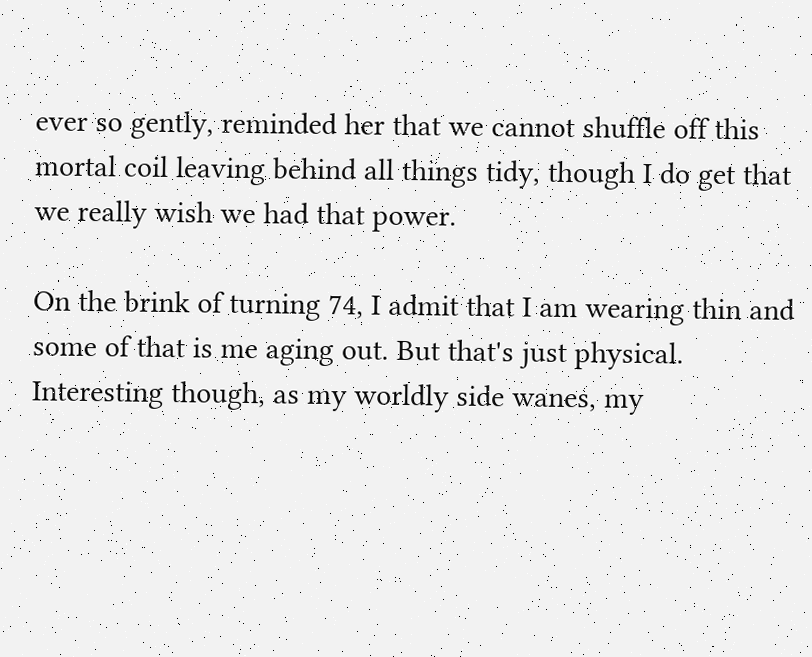ever so gently, reminded her that we cannot shuffle off this mortal coil leaving behind all things tidy, though I do get that we really wish we had that power.

On the brink of turning 74, I admit that I am wearing thin and some of that is me aging out. But that's just physical. Interesting though, as my worldly side wanes, my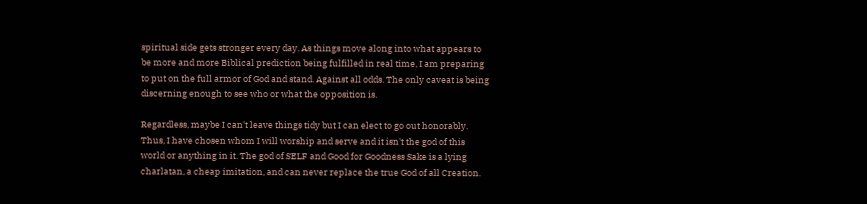spiritual side gets stronger every day. As things move along into what appears to be more and more Biblical prediction being fulfilled in real time, I am preparing to put on the full armor of God and stand. Against all odds. The only caveat is being discerning enough to see who or what the opposition is.

Regardless, maybe I can't leave things tidy but I can elect to go out honorably. Thus, I have chosen whom I will worship and serve and it isn't the god of this world or anything in it. The god of SELF and Good for Goodness Sake is a lying charlatan, a cheap imitation, and can never replace the true God of all Creation.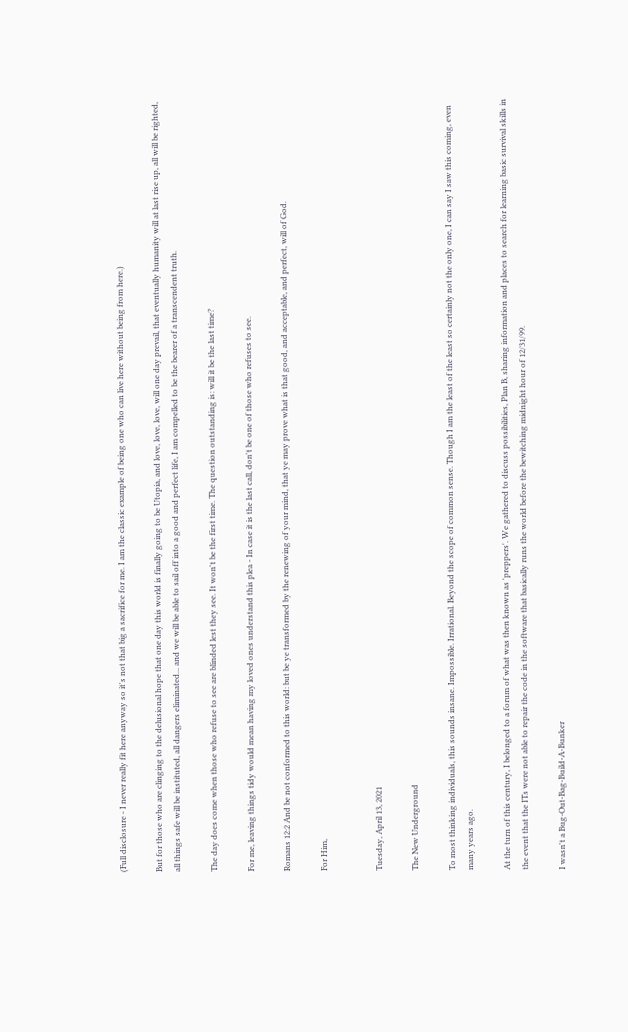(Full disclosure - I never really fit here anyway so it's not that big a sacrifice for me. I am the classic example of being one who can live here without being from here.)

But for those who are clinging to the delusional hope that one day this world is finally going to be Utopia, and love, love, love, will one day prevail, that eventually humanity will at last rise up, all will be righted, all things safe will be instituted, all dangers eliminated... and we will be able to sail off into a good and perfect life, I am compelled to be the bearer of a transcendent truth.

The day does come when those who refuse to see are blinded lest they see. It won't be the first time. The question outstanding is: will it be the last time?

For me, leaving things tidy would mean having my loved ones understand this plea - In case it is the last call, don't be one of those who refuses to see.

Romans 12:2 And be not conformed to this world: but be ye transformed by the renewing of your mind, that ye may prove what is that good, and acceptable, and perfect, will of God.

For Him,


Tuesday, April 13, 2021

The New Underground

To most thinking individuals, this sounds insane. Impossible. Irrational. Beyond the scope of common sense. Though I am the least of the least so certainly not the only one, I can say I saw this coming, even many years ago.

At the turn of this century, I belonged to a forum of what was then known as 'preppers'. We gathered to discuss possibilities, Plan B, sharing information and places to search for learning basic survival skills in the event that the ITs were not able to repair the code in the software that basically runs the world before the bewitching midnight hour of 12/31/99.

I wasn't a Bug-Out-Bag-Build-A-Bunker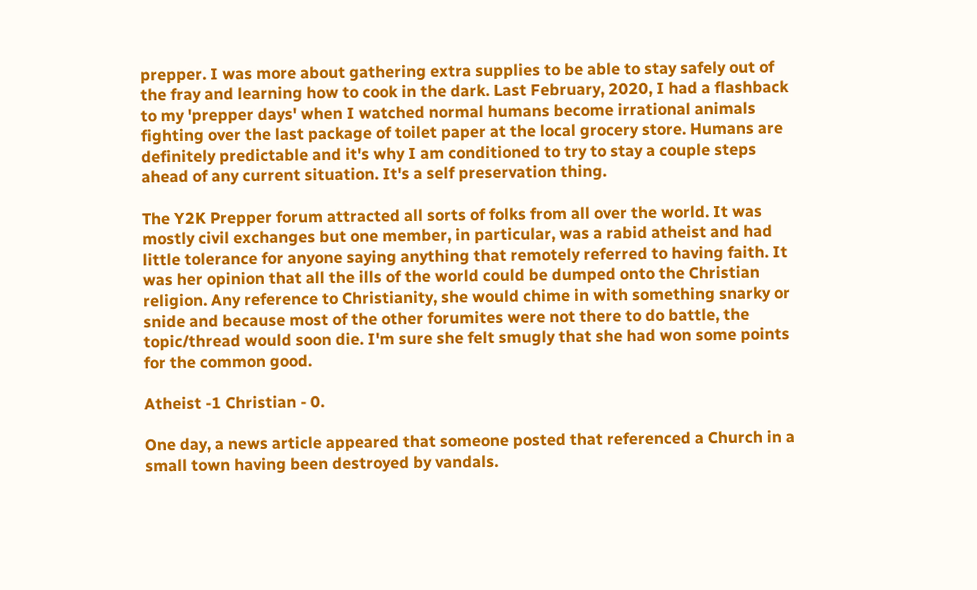prepper. I was more about gathering extra supplies to be able to stay safely out of the fray and learning how to cook in the dark. Last February, 2020, I had a flashback to my 'prepper days' when I watched normal humans become irrational animals fighting over the last package of toilet paper at the local grocery store. Humans are definitely predictable and it's why I am conditioned to try to stay a couple steps ahead of any current situation. It's a self preservation thing.

The Y2K Prepper forum attracted all sorts of folks from all over the world. It was mostly civil exchanges but one member, in particular, was a rabid atheist and had little tolerance for anyone saying anything that remotely referred to having faith. It was her opinion that all the ills of the world could be dumped onto the Christian religion. Any reference to Christianity, she would chime in with something snarky or snide and because most of the other forumites were not there to do battle, the topic/thread would soon die. I'm sure she felt smugly that she had won some points for the common good.

Atheist -1 Christian - 0.

One day, a news article appeared that someone posted that referenced a Church in a small town having been destroyed by vandals.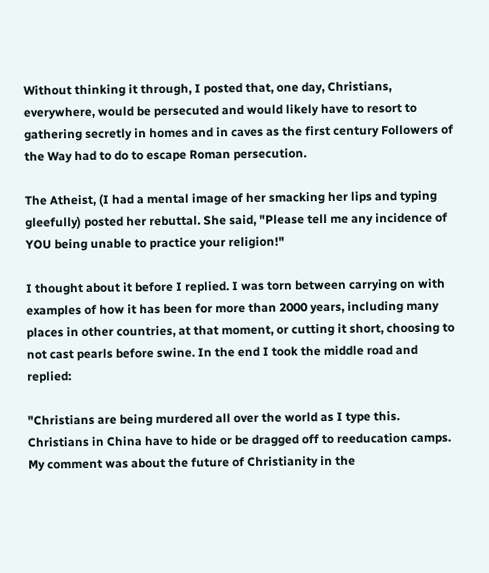Without thinking it through, I posted that, one day, Christians, everywhere, would be persecuted and would likely have to resort to gathering secretly in homes and in caves as the first century Followers of the Way had to do to escape Roman persecution.

The Atheist, (I had a mental image of her smacking her lips and typing gleefully) posted her rebuttal. She said, "Please tell me any incidence of YOU being unable to practice your religion!"

I thought about it before I replied. I was torn between carrying on with examples of how it has been for more than 2000 years, including many places in other countries, at that moment, or cutting it short, choosing to not cast pearls before swine. In the end I took the middle road and replied:

"Christians are being murdered all over the world as I type this. Christians in China have to hide or be dragged off to reeducation camps. My comment was about the future of Christianity in the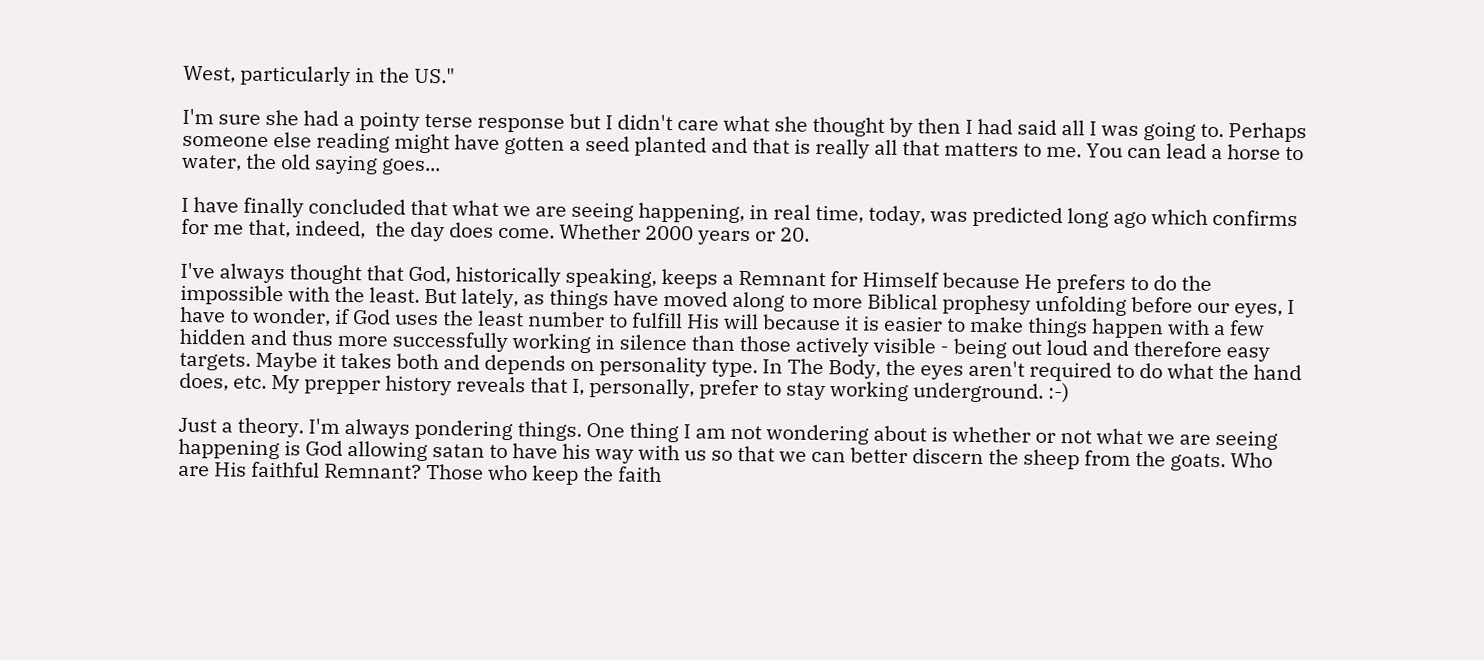West, particularly in the US."

I'm sure she had a pointy terse response but I didn't care what she thought by then I had said all I was going to. Perhaps someone else reading might have gotten a seed planted and that is really all that matters to me. You can lead a horse to water, the old saying goes...

I have finally concluded that what we are seeing happening, in real time, today, was predicted long ago which confirms for me that, indeed,  the day does come. Whether 2000 years or 20.

I've always thought that God, historically speaking, keeps a Remnant for Himself because He prefers to do the impossible with the least. But lately, as things have moved along to more Biblical prophesy unfolding before our eyes, I have to wonder, if God uses the least number to fulfill His will because it is easier to make things happen with a few hidden and thus more successfully working in silence than those actively visible - being out loud and therefore easy targets. Maybe it takes both and depends on personality type. In The Body, the eyes aren't required to do what the hand does, etc. My prepper history reveals that I, personally, prefer to stay working underground. :-)

Just a theory. I'm always pondering things. One thing I am not wondering about is whether or not what we are seeing happening is God allowing satan to have his way with us so that we can better discern the sheep from the goats. Who are His faithful Remnant? Those who keep the faith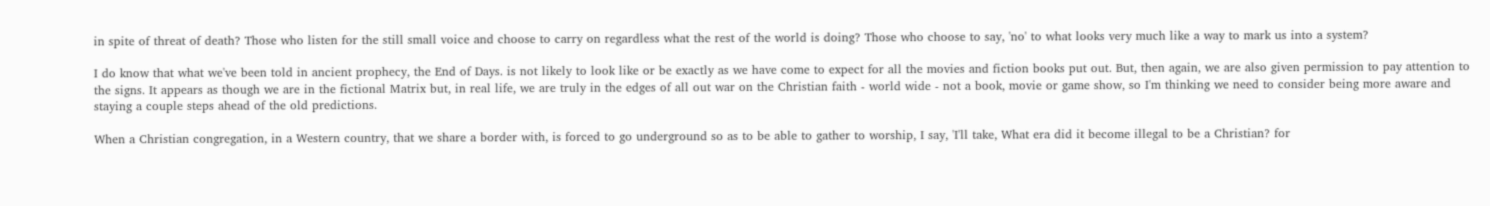in spite of threat of death? Those who listen for the still small voice and choose to carry on regardless what the rest of the world is doing? Those who choose to say, 'no' to what looks very much like a way to mark us into a system?

I do know that what we've been told in ancient prophecy, the End of Days. is not likely to look like or be exactly as we have come to expect for all the movies and fiction books put out. But, then again, we are also given permission to pay attention to the signs. It appears as though we are in the fictional Matrix but, in real life, we are truly in the edges of all out war on the Christian faith - world wide - not a book, movie or game show, so I'm thinking we need to consider being more aware and staying a couple steps ahead of the old predictions.

When a Christian congregation, in a Western country, that we share a border with, is forced to go underground so as to be able to gather to worship, I say, 'I'll take, What era did it become illegal to be a Christian? for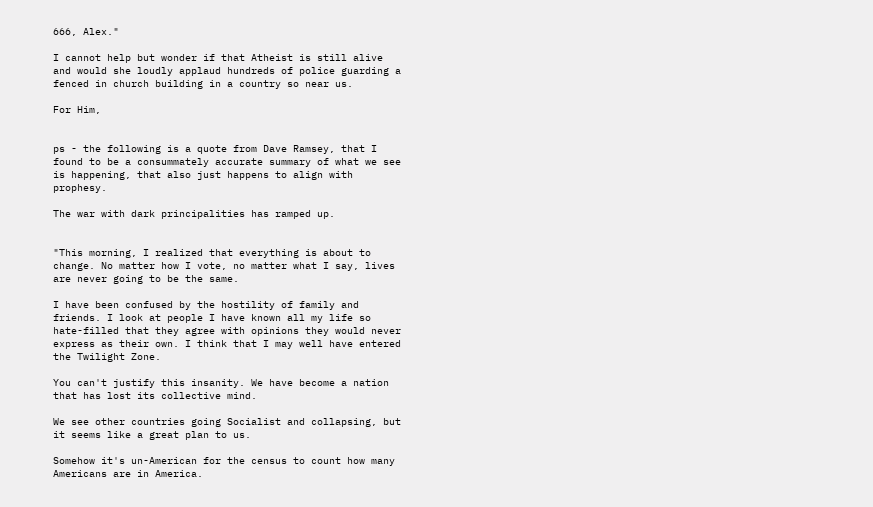666, Alex."

I cannot help but wonder if that Atheist is still alive and would she loudly applaud hundreds of police guarding a fenced in church building in a country so near us.

For Him,


ps - the following is a quote from Dave Ramsey, that I found to be a consummately accurate summary of what we see is happening, that also just happens to align with prophesy.

The war with dark principalities has ramped up.


"This morning, I realized that everything is about to change. No matter how I vote, no matter what I say, lives are never going to be the same.

I have been confused by the hostility of family and friends. I look at people I have known all my life so hate-filled that they agree with opinions they would never express as their own. I think that I may well have entered the Twilight Zone.

You can't justify this insanity. We have become a nation that has lost its collective mind.

We see other countries going Socialist and collapsing, but it seems like a great plan to us.

Somehow it's un-American for the census to count how many Americans are in America.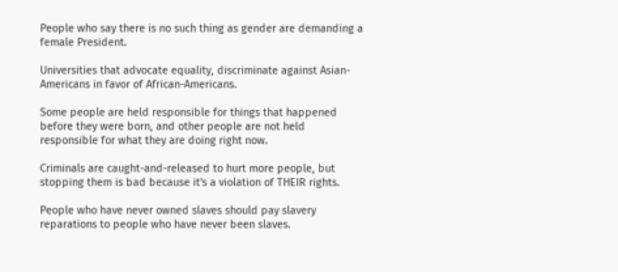People who say there is no such thing as gender are demanding a female President.

Universities that advocate equality, discriminate against Asian-Americans in favor of African-Americans.

Some people are held responsible for things that happened before they were born, and other people are not held responsible for what they are doing right now.

Criminals are caught-and-released to hurt more people, but stopping them is bad because it's a violation of THEIR rights.

People who have never owned slaves should pay slavery reparations to people who have never been slaves.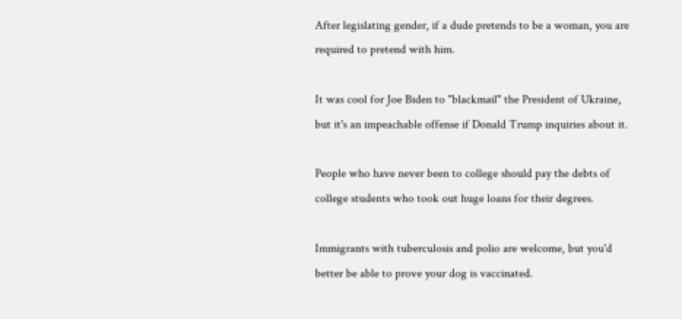After legislating gender, if a dude pretends to be a woman, you are required to pretend with him.

It was cool for Joe Biden to "blackmail" the President of Ukraine, but it's an impeachable offense if Donald Trump inquiries about it.

People who have never been to college should pay the debts of college students who took out huge loans for their degrees.

Immigrants with tuberculosis and polio are welcome, but you'd better be able to prove your dog is vaccinated.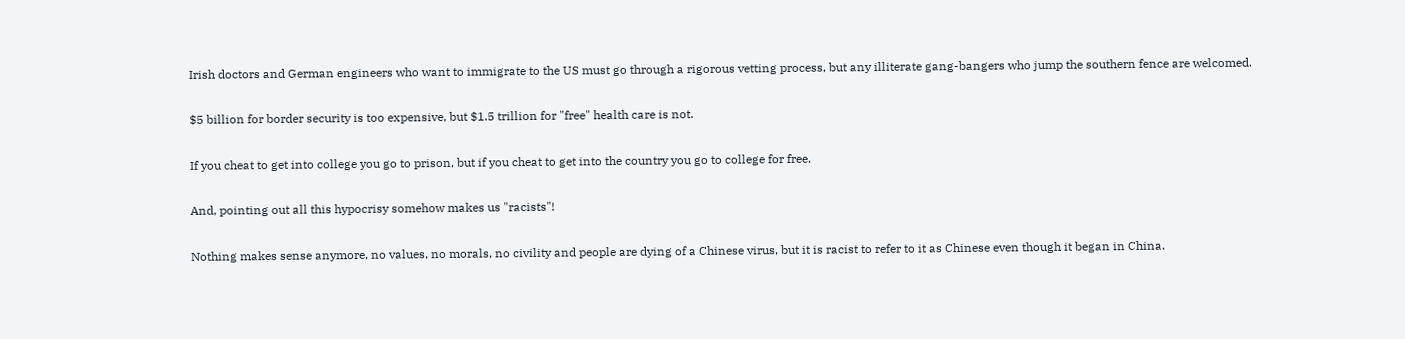Irish doctors and German engineers who want to immigrate to the US must go through a rigorous vetting process, but any illiterate gang-bangers who jump the southern fence are welcomed.

$5 billion for border security is too expensive, but $1.5 trillion for "free" health care is not.

If you cheat to get into college you go to prison, but if you cheat to get into the country you go to college for free.

And, pointing out all this hypocrisy somehow makes us "racists"!

Nothing makes sense anymore, no values, no morals, no civility and people are dying of a Chinese virus, but it is racist to refer to it as Chinese even though it began in China.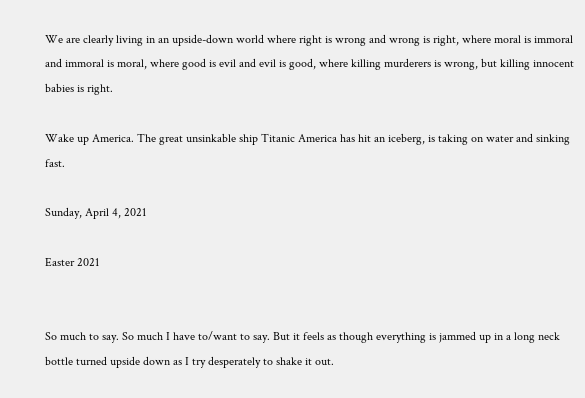We are clearly living in an upside-down world where right is wrong and wrong is right, where moral is immoral and immoral is moral, where good is evil and evil is good, where killing murderers is wrong, but killing innocent babies is right.

Wake up America. The great unsinkable ship Titanic America has hit an iceberg, is taking on water and sinking fast.

Sunday, April 4, 2021

Easter 2021


So much to say. So much I have to/want to say. But it feels as though everything is jammed up in a long neck bottle turned upside down as I try desperately to shake it out.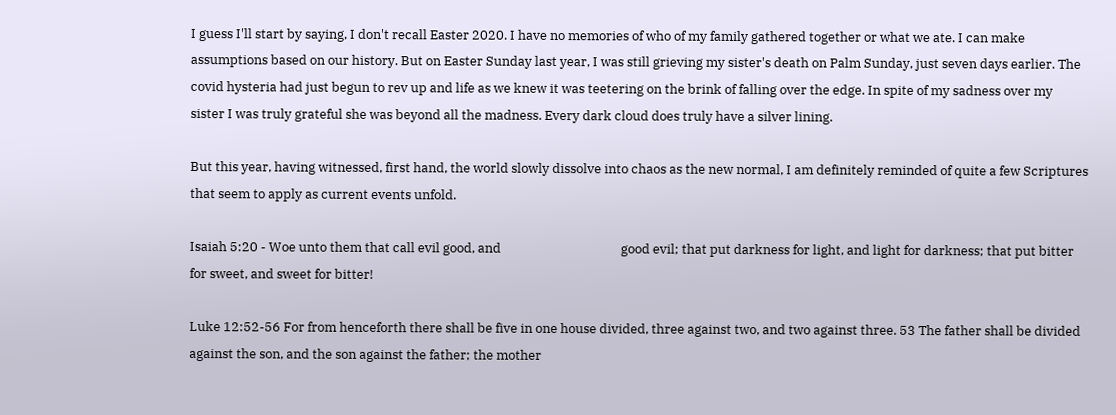I guess I'll start by saying, I don't recall Easter 2020. I have no memories of who of my family gathered together or what we ate. I can make assumptions based on our history. But on Easter Sunday last year, I was still grieving my sister's death on Palm Sunday, just seven days earlier. The covid hysteria had just begun to rev up and life as we knew it was teetering on the brink of falling over the edge. In spite of my sadness over my sister I was truly grateful she was beyond all the madness. Every dark cloud does truly have a silver lining.

But this year, having witnessed, first hand, the world slowly dissolve into chaos as the new normal, I am definitely reminded of quite a few Scriptures that seem to apply as current events unfold.

Isaiah 5:20 - Woe unto them that call evil good, and                                        good evil; that put darkness for light, and light for darkness; that put bitter for sweet, and sweet for bitter!

Luke 12:52-56 For from henceforth there shall be five in one house divided, three against two, and two against three. 53 The father shall be divided against the son, and the son against the father; the mother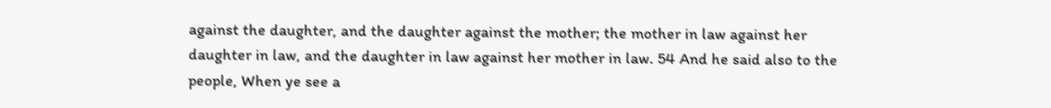against the daughter, and the daughter against the mother; the mother in law against her daughter in law, and the daughter in law against her mother in law. 54 And he said also to the people, When ye see a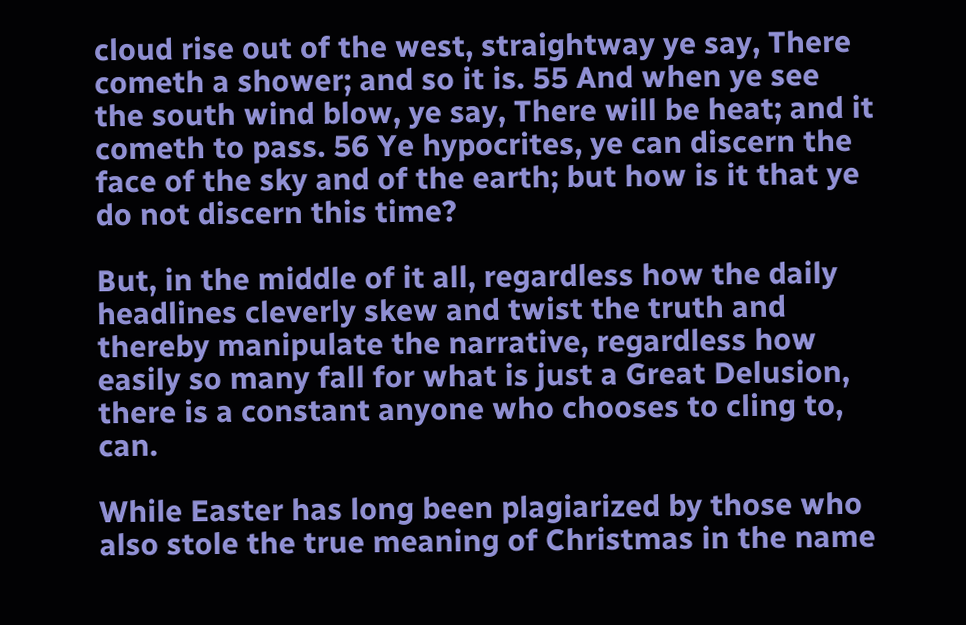cloud rise out of the west, straightway ye say, There cometh a shower; and so it is. 55 And when ye see the south wind blow, ye say, There will be heat; and it cometh to pass. 56 Ye hypocrites, ye can discern the face of the sky and of the earth; but how is it that ye do not discern this time?

But, in the middle of it all, regardless how the daily headlines cleverly skew and twist the truth and thereby manipulate the narrative, regardless how easily so many fall for what is just a Great Delusion, there is a constant anyone who chooses to cling to, can.

While Easter has long been plagiarized by those who also stole the true meaning of Christmas in the name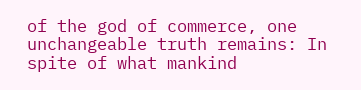of the god of commerce, one unchangeable truth remains: In spite of what mankind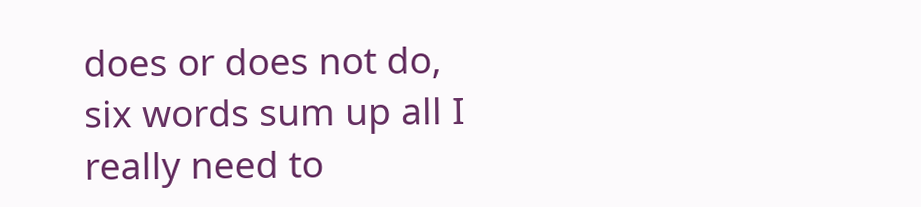does or does not do, six words sum up all I really need to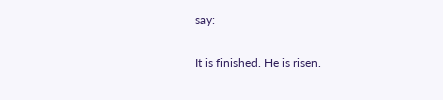say:

It is finished. He is risen.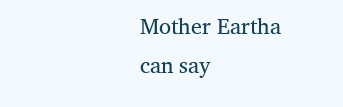Mother Eartha can say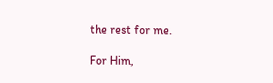the rest for me.

For Him,